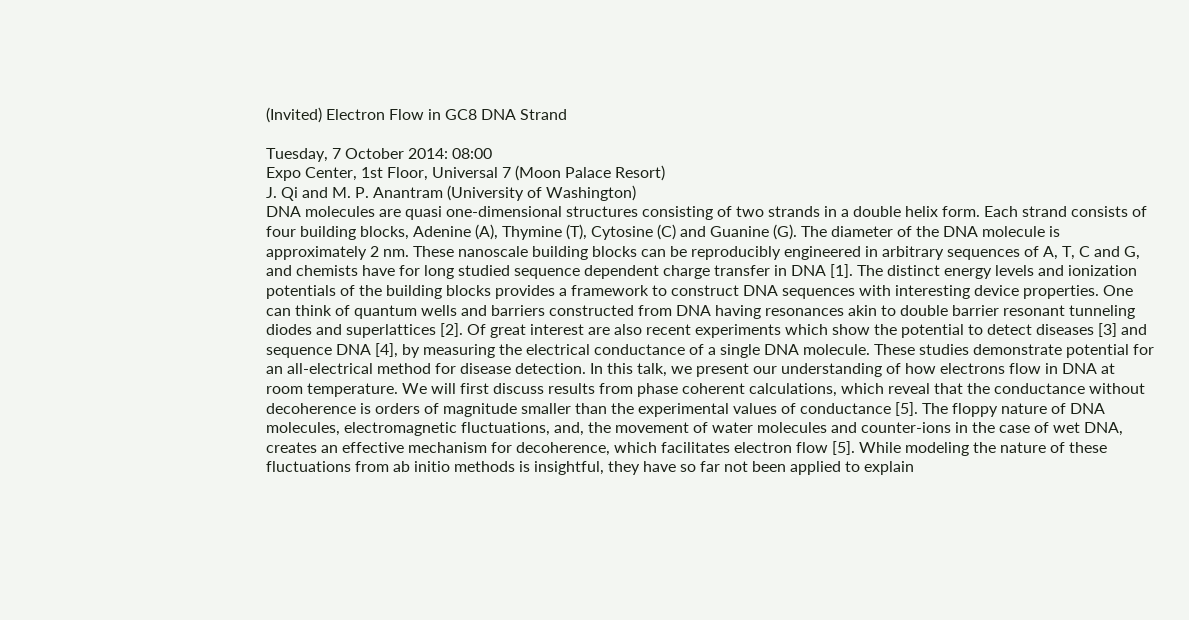(Invited) Electron Flow in GC8 DNA Strand

Tuesday, 7 October 2014: 08:00
Expo Center, 1st Floor, Universal 7 (Moon Palace Resort)
J. Qi and M. P. Anantram (University of Washington)
DNA molecules are quasi one-dimensional structures consisting of two strands in a double helix form. Each strand consists of four building blocks, Adenine (A), Thymine (T), Cytosine (C) and Guanine (G). The diameter of the DNA molecule is approximately 2 nm. These nanoscale building blocks can be reproducibly engineered in arbitrary sequences of A, T, C and G, and chemists have for long studied sequence dependent charge transfer in DNA [1]. The distinct energy levels and ionization potentials of the building blocks provides a framework to construct DNA sequences with interesting device properties. One can think of quantum wells and barriers constructed from DNA having resonances akin to double barrier resonant tunneling diodes and superlattices [2]. Of great interest are also recent experiments which show the potential to detect diseases [3] and sequence DNA [4], by measuring the electrical conductance of a single DNA molecule. These studies demonstrate potential for an all-electrical method for disease detection. In this talk, we present our understanding of how electrons flow in DNA at room temperature. We will first discuss results from phase coherent calculations, which reveal that the conductance without decoherence is orders of magnitude smaller than the experimental values of conductance [5]. The floppy nature of DNA molecules, electromagnetic fluctuations, and, the movement of water molecules and counter-ions in the case of wet DNA, creates an effective mechanism for decoherence, which facilitates electron flow [5]. While modeling the nature of these fluctuations from ab initio methods is insightful, they have so far not been applied to explain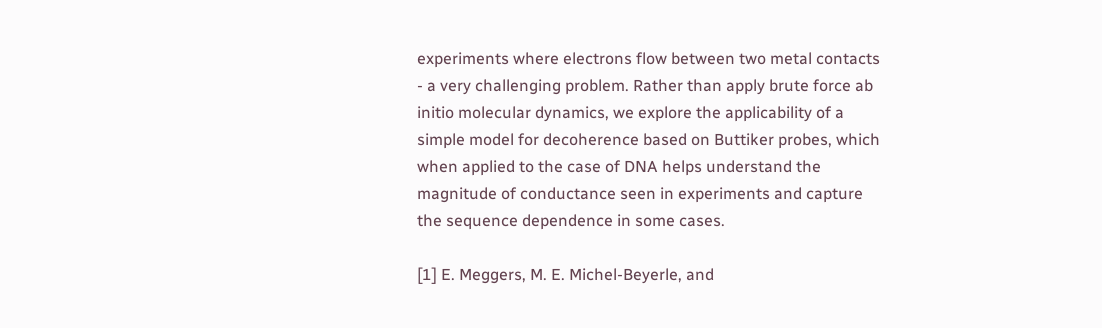experiments where electrons flow between two metal contacts - a very challenging problem. Rather than apply brute force ab initio molecular dynamics, we explore the applicability of a simple model for decoherence based on Buttiker probes, which when applied to the case of DNA helps understand the magnitude of conductance seen in experiments and capture the sequence dependence in some cases.

[1] E. Meggers, M. E. Michel-Beyerle, and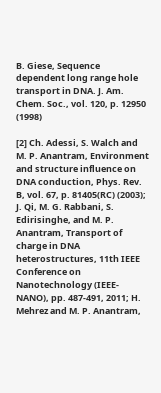B. Giese, Sequence dependent long range hole transport in DNA. J. Am. Chem. Soc., vol. 120, p. 12950 (1998)

[2] Ch. Adessi, S. Walch and M. P. Anantram, Environment and structure influence on DNA conduction, Phys. Rev. B, vol. 67, p. 81405(RC) (2003); J. Qi, M. G. Rabbani, S. Edirisinghe, and M. P. Anantram, Transport of charge in DNA heterostructures, 11th IEEE Conference on Nanotechnology (IEEE-NANO), pp. 487-491, 2011; H. Mehrez and M. P. Anantram,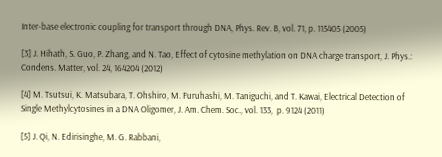Inter-base electronic coupling for transport through DNA, Phys. Rev. B, vol. 71, p. 115405 (2005)

[3] J. Hihath, S. Guo, P. Zhang, and N. Tao, Effect of cytosine methylation on DNA charge transport, J. Phys.: Condens. Matter, vol. 24, 164204 (2012)

[4] M. Tsutsui, K. Matsubara, T. Ohshiro, M. Furuhashi, M. Taniguchi, and T. Kawai, Electrical Detection of Single Methylcytosines in a DNA Oligomer, J. Am. Chem. Soc., vol. 133,  p. 9124 (2011)

[5] J. Qi, N. Edirisinghe, M. G. Rabbani,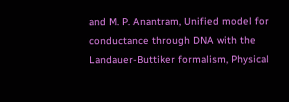and M. P. Anantram, Unified model for conductance through DNA with the Landauer-Buttiker formalism, Physical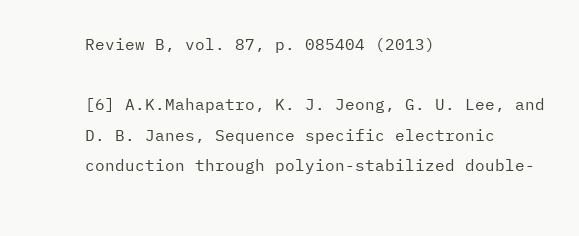Review B, vol. 87, p. 085404 (2013)

[6] A.K.Mahapatro, K. J. Jeong, G. U. Lee, and D. B. Janes, Sequence specific electronic conduction through polyion-stabilized double-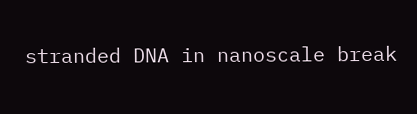stranded DNA in nanoscale break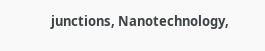junctions, Nanotechnology,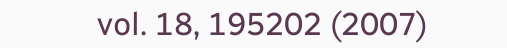vol. 18, 195202 (2007)